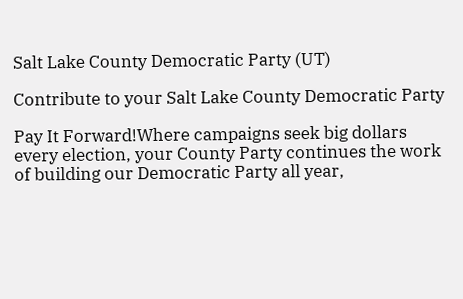Salt Lake County Democratic Party (UT)

Contribute to your Salt Lake County Democratic Party

Pay It Forward!Where campaigns seek big dollars every election, your County Party continues the work of building our Democratic Party all year,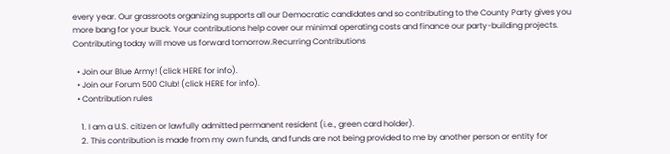every year. Our grassroots organizing supports all our Democratic candidates and so contributing to the County Party gives you more bang for your buck. Your contributions help cover our minimal operating costs and finance our party-building projects. Contributing today will move us forward tomorrow.Recurring Contributions

  • Join our Blue Army! (click HERE for info).
  • Join our Forum 500 Club! (click HERE for info).
  • Contribution rules

    1. I am a U.S. citizen or lawfully admitted permanent resident (i.e., green card holder).
    2. This contribution is made from my own funds, and funds are not being provided to me by another person or entity for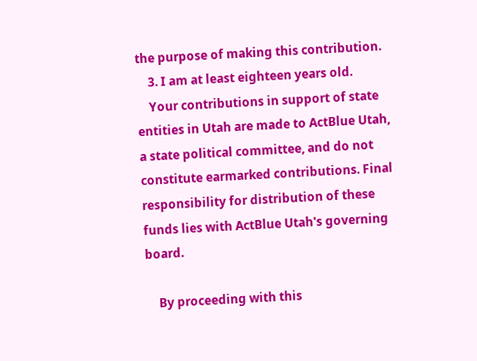the purpose of making this contribution.
    3. I am at least eighteen years old.
    Your contributions in support of state entities in Utah are made to ActBlue Utah, a state political committee, and do not constitute earmarked contributions. Final responsibility for distribution of these funds lies with ActBlue Utah's governing board.

    By proceeding with this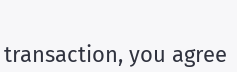transaction, you agree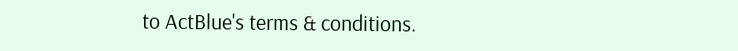to ActBlue's terms & conditions.